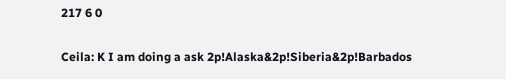217 6 0

Ceila: K I am doing a ask 2p!Alaska&2p!Siberia&2p!Barbados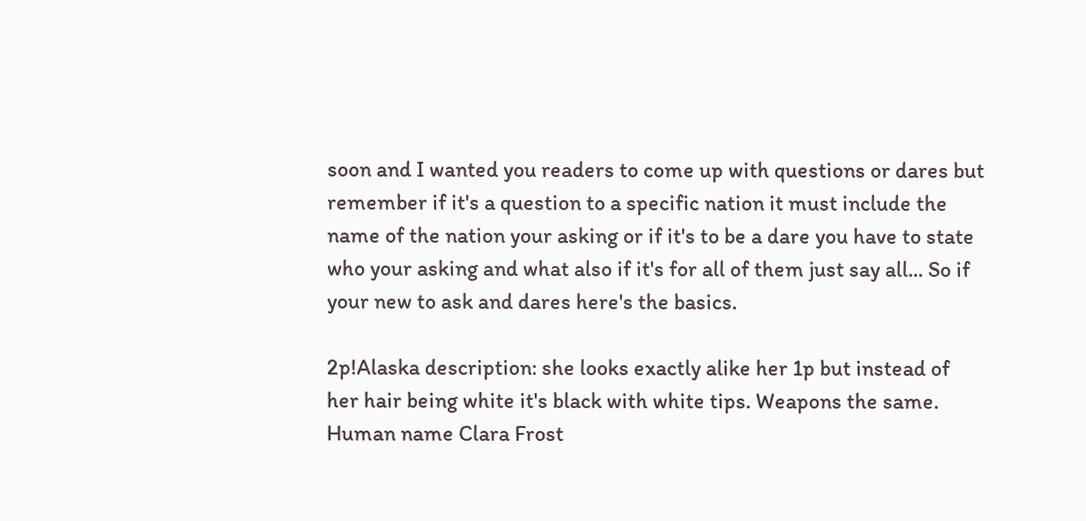soon and I wanted you readers to come up with questions or dares but remember if it's a question to a specific nation it must include the name of the nation your asking or if it's to be a dare you have to state who your asking and what also if it's for all of them just say all... So if your new to ask and dares here's the basics.

2p!Alaska description: she looks exactly alike her 1p but instead of her hair being white it's black with white tips. Weapons the same. Human name Clara Frost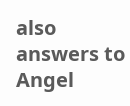also answers to Angel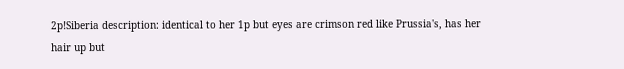2p!Siberia description: identical to her 1p but eyes are crimson red like Prussia's, has her hair up but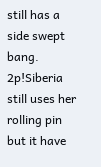still has a side swept bang. 2p!Siberia still uses her rolling pin but it have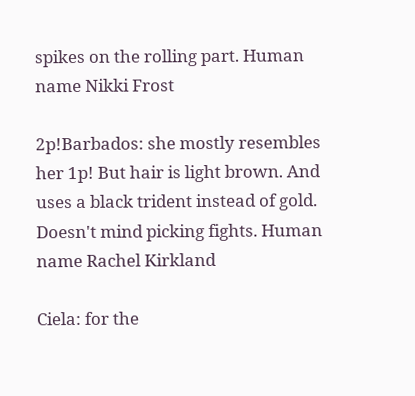spikes on the rolling part. Human name Nikki Frost

2p!Barbados: she mostly resembles her 1p! But hair is light brown. And uses a black trident instead of gold. Doesn't mind picking fights. Human name Rachel Kirkland

Ciela: for the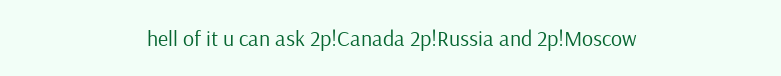hell of it u can ask 2p!Canada 2p!Russia and 2p!Moscow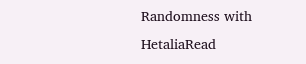Randomness with HetaliaRead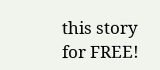this story for FREE!